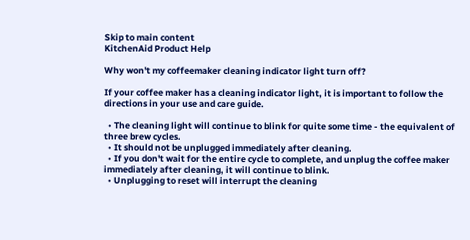Skip to main content
KitchenAid Product Help

Why won't my coffeemaker cleaning indicator light turn off?

If your coffee maker has a cleaning indicator light, it is important to follow the directions in your use and care guide.

  • The cleaning light will continue to blink for quite some time - the equivalent of three brew cycles.
  • It should not be unplugged immediately after cleaning.
  • If you don't wait for the entire cycle to complete, and unplug the coffee maker immediately after cleaning, it will continue to blink.
  • Unplugging to reset will interrupt the cleaning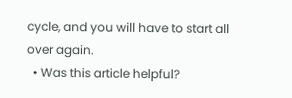cycle, and you will have to start all over again.
  • Was this article helpful?